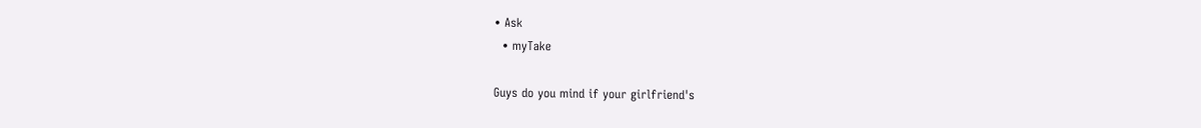• Ask
  • myTake

Guys do you mind if your girlfriend's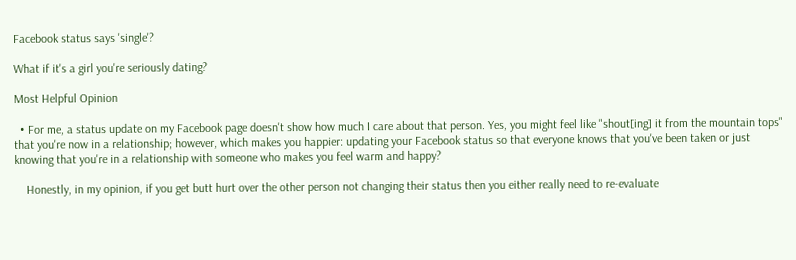Facebook status says 'single'?

What if it's a girl you're seriously dating?

Most Helpful Opinion

  • For me, a status update on my Facebook page doesn't show how much I care about that person. Yes, you might feel like "shout[ing] it from the mountain tops" that you're now in a relationship; however, which makes you happier: updating your Facebook status so that everyone knows that you've been taken or just knowing that you're in a relationship with someone who makes you feel warm and happy?

    Honestly, in my opinion, if you get butt hurt over the other person not changing their status then you either really need to re-evaluate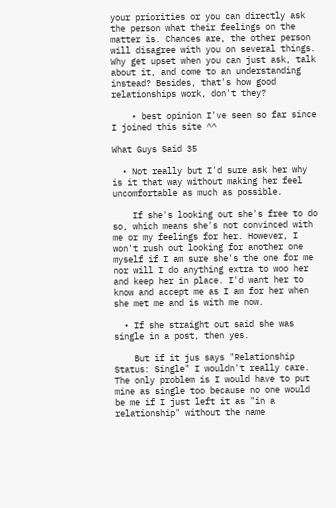your priorities or you can directly ask the person what their feelings on the matter is. Chances are, the other person will disagree with you on several things. Why get upset when you can just ask, talk about it, and come to an understanding instead? Besides, that's how good relationships work, don't they?

    • best opinion I've seen so far since I joined this site ^^

What Guys Said 35

  • Not really but I'd sure ask her why is it that way without making her feel uncomfortable as much as possible.

    If she's looking out she's free to do so, which means she's not convinced with me or my feelings for her. However, I won't rush out looking for another one myself if I am sure she's the one for me nor will I do anything extra to woo her and keep her in place. I'd want her to know and accept me as I am for her when she met me and is with me now.

  • If she straight out said she was single in a post, then yes.

    But if it jus says "Relationship Status: Single" I wouldn't really care. The only problem is I would have to put mine as single too because no one would be me if I just left it as "in a relationship" without the name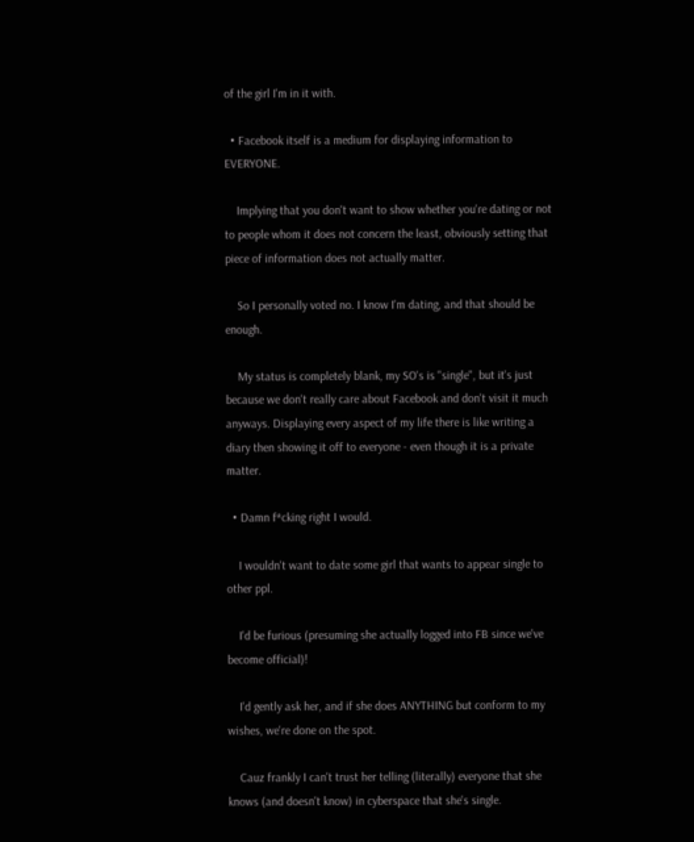of the girl I'm in it with.

  • Facebook itself is a medium for displaying information to EVERYONE.

    Implying that you don't want to show whether you're dating or not to people whom it does not concern the least, obviously setting that piece of information does not actually matter.

    So I personally voted no. I know I'm dating, and that should be enough.

    My status is completely blank, my SO's is "single", but it's just because we don't really care about Facebook and don't visit it much anyways. Displaying every aspect of my life there is like writing a diary then showing it off to everyone - even though it is a private matter.

  • Damn f*cking right I would.

    I wouldn't want to date some girl that wants to appear single to other ppl.

    I'd be furious (presuming she actually logged into FB since we've become official)!

    I'd gently ask her, and if she does ANYTHING but conform to my wishes, we're done on the spot.

    Cauz frankly I can't trust her telling (literally) everyone that she knows (and doesn't know) in cyberspace that she's single.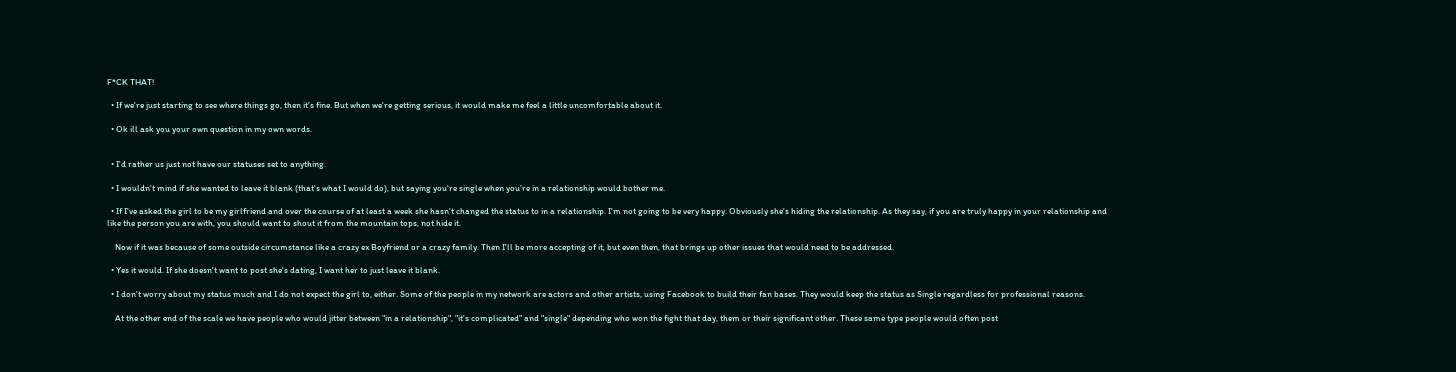F*CK THAT!

  • If we're just starting to see where things go, then it's fine. But when we're getting serious, it would make me feel a little uncomfortable about it.

  • Ok ill ask you your own question in my own words.


  • I'd rather us just not have our statuses set to anything.

  • I wouldn't mind if she wanted to leave it blank (that's what I would do), but saying you're single when you're in a relationship would bother me.

  • If I've asked the girl to be my girlfriend and over the course of at least a week she hasn't changed the status to in a relationship. I'm not going to be very happy. Obviously she's hiding the relationship. As they say, if you are truly happy in your relationship and like the person you are with, you should want to shout it from the mountain tops, not hide it.

    Now if it was because of some outside circumstance like a crazy ex Boyfriend or a crazy family. Then I'll be more accepting of it, but even then, that brings up other issues that would need to be addressed.

  • Yes it would. If she doesn't want to post she's dating, I want her to just leave it blank.

  • I don't worry about my status much and I do not expect the girl to, either. Some of the people in my network are actors and other artists, using Facebook to build their fan bases. They would keep the status as Single regardless for professional reasons.

    At the other end of the scale we have people who would jitter between "in a relationship", "it's complicated" and "single" depending who won the fight that day, them or their significant other. These same type people would often post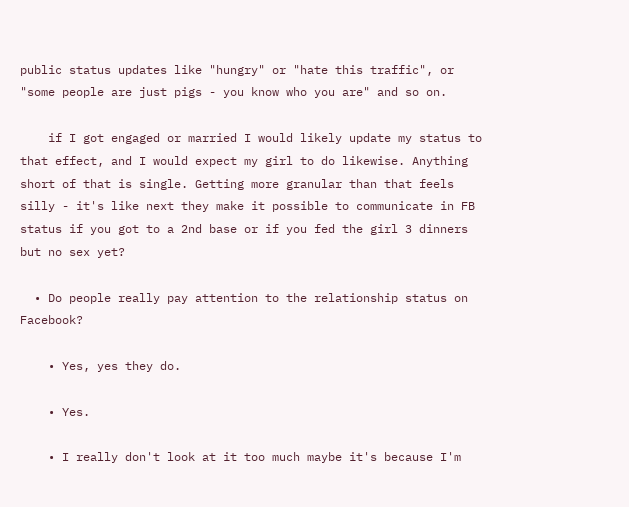public status updates like "hungry" or "hate this traffic", or "some people are just pigs - you know who you are" and so on.

    if I got engaged or married I would likely update my status to that effect, and I would expect my girl to do likewise. Anything short of that is single. Getting more granular than that feels silly - it's like next they make it possible to communicate in FB status if you got to a 2nd base or if you fed the girl 3 dinners but no sex yet?

  • Do people really pay attention to the relationship status on Facebook?

    • Yes, yes they do.

    • Yes.

    • I really don't look at it too much maybe it's because I'm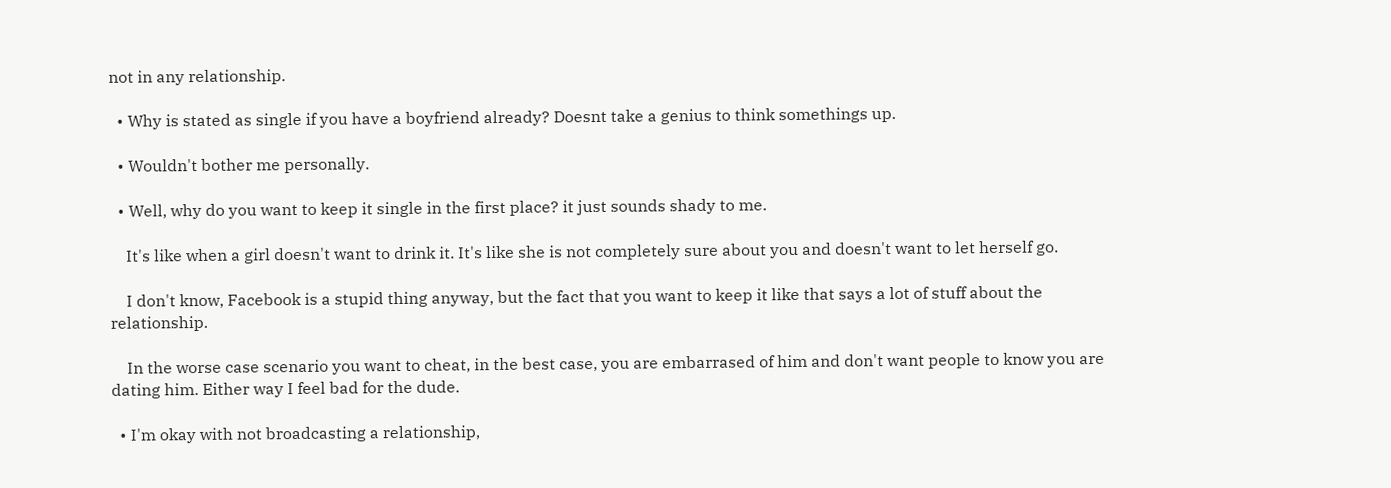not in any relationship.

  • Why is stated as single if you have a boyfriend already? Doesnt take a genius to think somethings up.

  • Wouldn't bother me personally.

  • Well, why do you want to keep it single in the first place? it just sounds shady to me.

    It's like when a girl doesn't want to drink it. It's like she is not completely sure about you and doesn't want to let herself go.

    I don't know, Facebook is a stupid thing anyway, but the fact that you want to keep it like that says a lot of stuff about the relationship.

    In the worse case scenario you want to cheat, in the best case, you are embarrased of him and don't want people to know you are dating him. Either way I feel bad for the dude.

  • I'm okay with not broadcasting a relationship,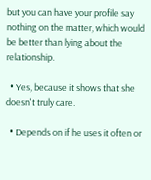but you can have your profile say nothing on the matter, which would be better than lying about the relationship.

  • Yes, because it shows that she doesn't truly care.

  • Depends on if he uses it often or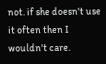not. if she doesn't use it often then I wouldn't care.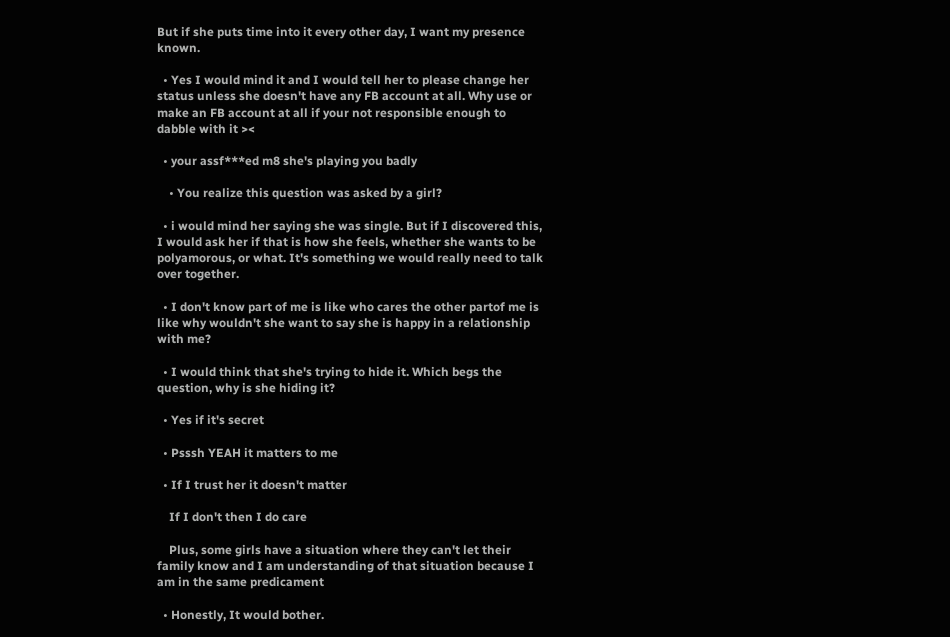But if she puts time into it every other day, I want my presence known.

  • Yes I would mind it and I would tell her to please change her status unless she doesn't have any FB account at all. Why use or make an FB account at all if your not responsible enough to dabble with it ><

  • your assf***ed m8 she's playing you badly

    • You realize this question was asked by a girl?

  • i would mind her saying she was single. But if I discovered this, I would ask her if that is how she feels, whether she wants to be polyamorous, or what. It's something we would really need to talk over together.

  • I don't know part of me is like who cares the other partof me is like why wouldn't she want to say she is happy in a relationship with me?

  • I would think that she's trying to hide it. Which begs the question, why is she hiding it?

  • Yes if it's secret

  • Psssh YEAH it matters to me

  • If I trust her it doesn't matter

    If I don't then I do care

    Plus, some girls have a situation where they can't let their family know and I am understanding of that situation because I am in the same predicament

  • Honestly, It would bother.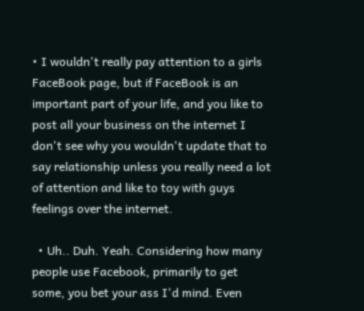• I wouldn't really pay attention to a girls FaceBook page, but if FaceBook is an important part of your life, and you like to post all your business on the internet I don't see why you wouldn't update that to say relationship unless you really need a lot of attention and like to toy with guys feelings over the internet.

  • Uh.. Duh. Yeah. Considering how many people use Facebook, primarily to get some, you bet your ass I'd mind. Even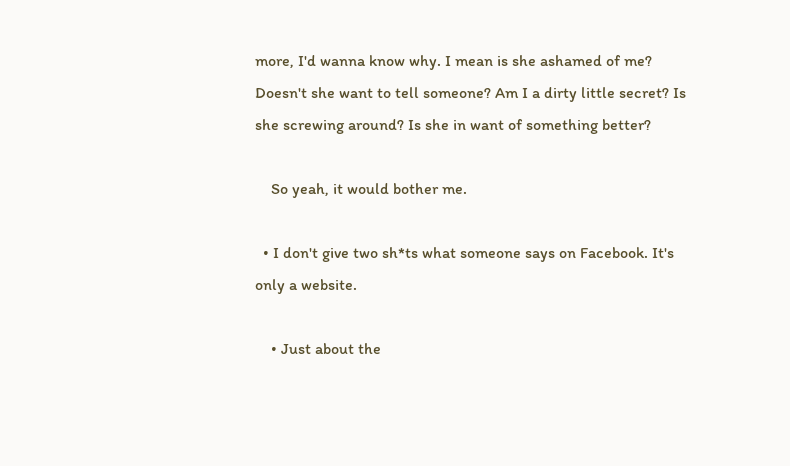more, I'd wanna know why. I mean is she ashamed of me? Doesn't she want to tell someone? Am I a dirty little secret? Is she screwing around? Is she in want of something better?

    So yeah, it would bother me.

  • I don't give two sh*ts what someone says on Facebook. It's only a website.

    • Just about the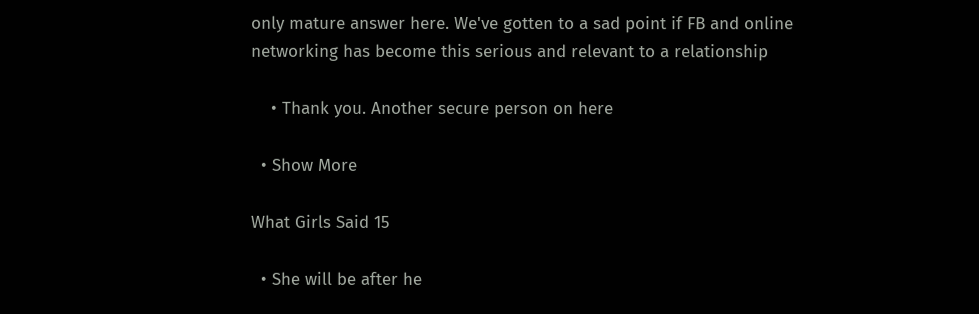only mature answer here. We've gotten to a sad point if FB and online networking has become this serious and relevant to a relationship

    • Thank you. Another secure person on here

  • Show More

What Girls Said 15

  • She will be after he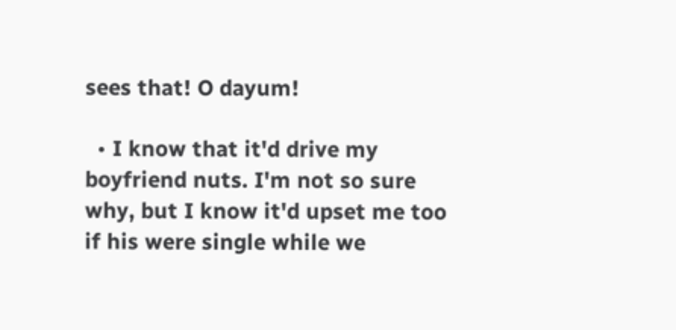sees that! O dayum!

  • I know that it'd drive my boyfriend nuts. I'm not so sure why, but I know it'd upset me too if his were single while we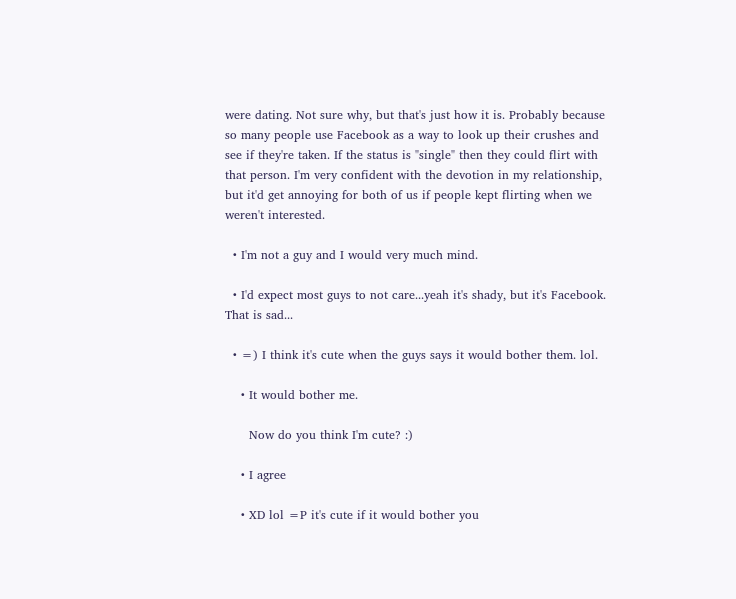were dating. Not sure why, but that's just how it is. Probably because so many people use Facebook as a way to look up their crushes and see if they're taken. If the status is "single" then they could flirt with that person. I'm very confident with the devotion in my relationship, but it'd get annoying for both of us if people kept flirting when we weren't interested.

  • I'm not a guy and I would very much mind.

  • I'd expect most guys to not care...yeah it's shady, but it's Facebook. That is sad...

  • =) I think it's cute when the guys says it would bother them. lol.

    • It would bother me.

      Now do you think I'm cute? :)

    • I agree

    • XD lol =P it's cute if it would bother you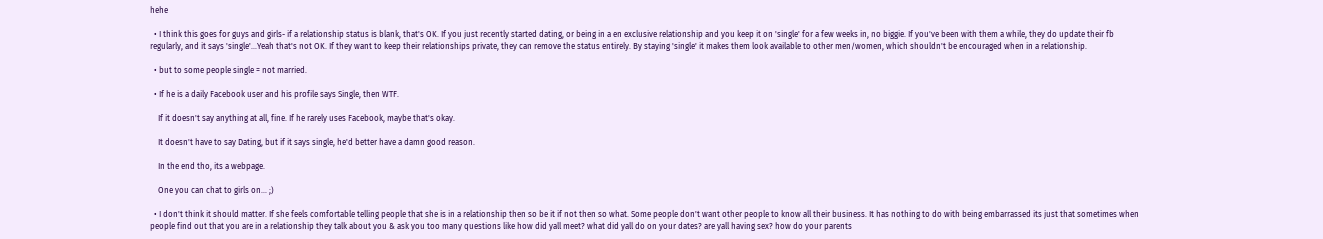hehe

  • I think this goes for guys and girls- if a relationship status is blank, that's OK. If you just recently started dating, or being in a en exclusive relationship and you keep it on 'single' for a few weeks in, no biggie. If you've been with them a while, they do update their fb regularly, and it says 'single'...Yeah that's not OK. If they want to keep their relationships private, they can remove the status entirely. By staying 'single' it makes them look available to other men/women, which shouldn't be encouraged when in a relationship.

  • but to some people single = not married.

  • If he is a daily Facebook user and his profile says Single, then WTF.

    If it doesn't say anything at all, fine. If he rarely uses Facebook, maybe that's okay.

    It doesn't have to say Dating, but if it says single, he'd better have a damn good reason.

    In the end tho, its a webpage.

    One you can chat to girls on... ;)

  • I don't think it should matter. If she feels comfortable telling people that she is in a relationship then so be it if not then so what. Some people don't want other people to know all their business. It has nothing to do with being embarrassed its just that sometimes when people find out that you are in a relationship they talk about you & ask you too many questions like how did yall meet? what did yall do on your dates? are yall having sex? how do your parents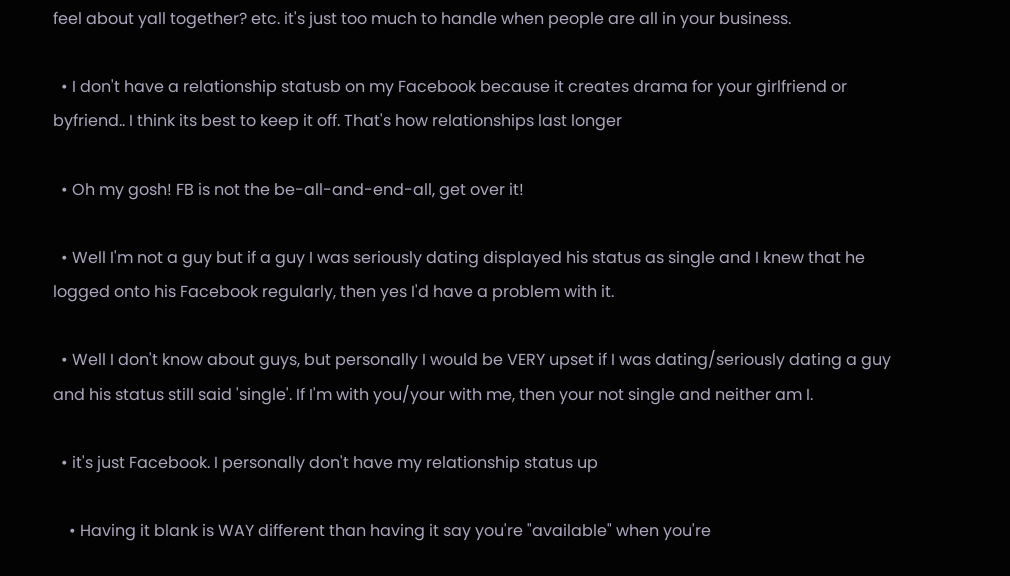feel about yall together? etc. it's just too much to handle when people are all in your business.

  • I don't have a relationship statusb on my Facebook because it creates drama for your girlfriend or byfriend.. I think its best to keep it off. That's how relationships last longer

  • Oh my gosh! FB is not the be-all-and-end-all, get over it!

  • Well I'm not a guy but if a guy I was seriously dating displayed his status as single and I knew that he logged onto his Facebook regularly, then yes I'd have a problem with it.

  • Well I don't know about guys, but personally I would be VERY upset if I was dating/seriously dating a guy and his status still said 'single'. If I'm with you/your with me, then your not single and neither am I.

  • it's just Facebook. I personally don't have my relationship status up

    • Having it blank is WAY different than having it say you're "available" when you're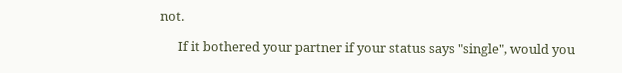not.

      If it bothered your partner if your status says "single", would you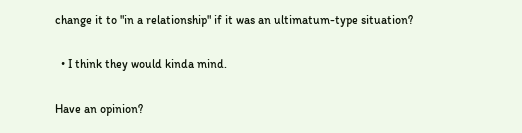change it to "in a relationship" if it was an ultimatum-type situation?

  • I think they would kinda mind.

Have an opinion?